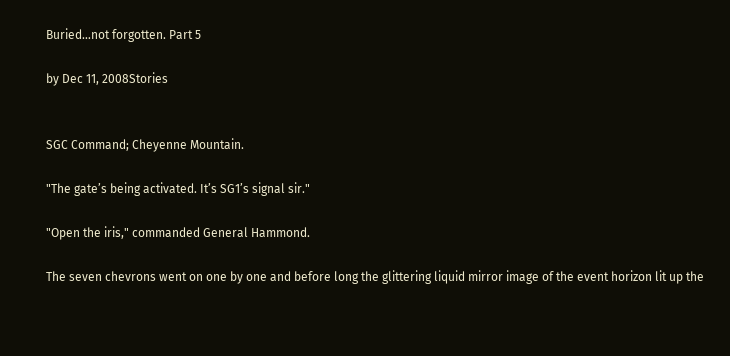Buried…not forgotten. Part 5

by Dec 11, 2008Stories


SGC Command; Cheyenne Mountain.

"The gate’s being activated. It’s SG1’s signal sir."

"Open the iris," commanded General Hammond.

The seven chevrons went on one by one and before long the glittering liquid mirror image of the event horizon lit up the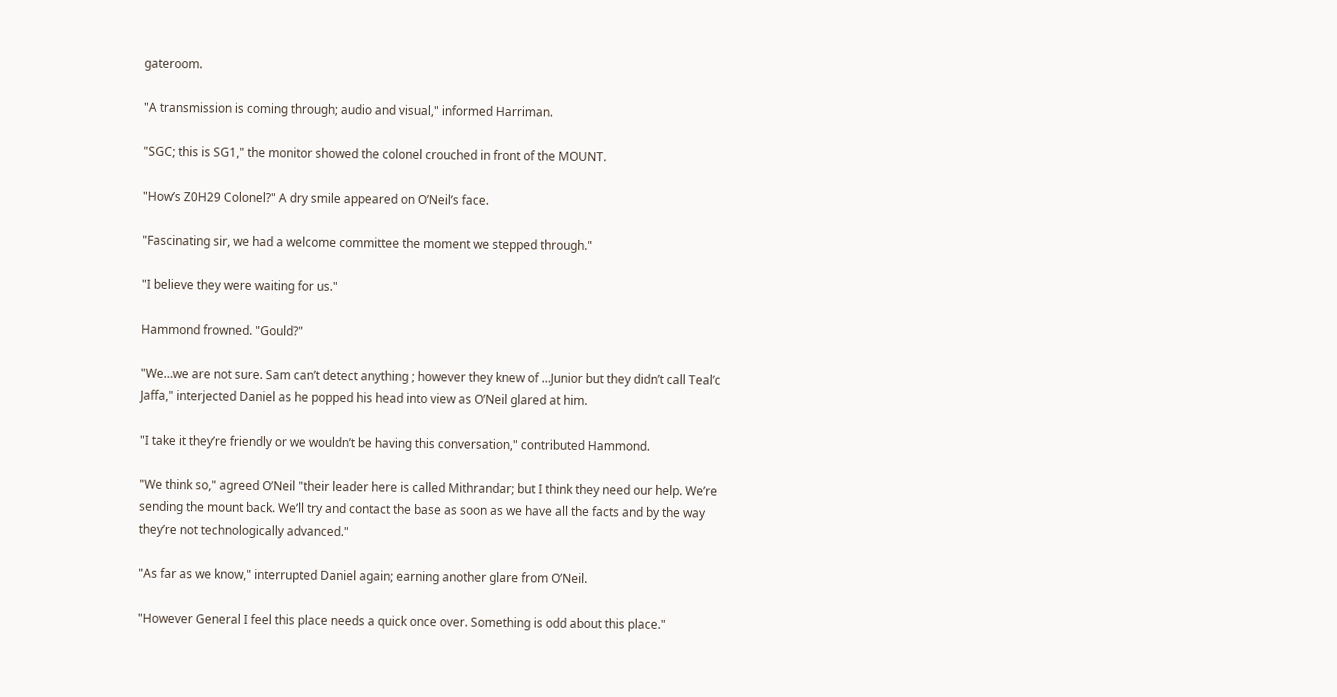gateroom.

"A transmission is coming through; audio and visual," informed Harriman.

"SGC; this is SG1," the monitor showed the colonel crouched in front of the MOUNT.

"How’s Z0H29 Colonel?" A dry smile appeared on O’Neil’s face.

"Fascinating sir, we had a welcome committee the moment we stepped through."

"I believe they were waiting for us."

Hammond frowned. "Gould?"

"We…we are not sure. Sam can’t detect anything ; however they knew of …Junior but they didn’t call Teal’c Jaffa," interjected Daniel as he popped his head into view as O’Neil glared at him.

"I take it they’re friendly or we wouldn’t be having this conversation," contributed Hammond.

"We think so," agreed O’Neil "their leader here is called Mithrandar; but I think they need our help. We’re sending the mount back. We’ll try and contact the base as soon as we have all the facts and by the way they’re not technologically advanced."

"As far as we know," interrupted Daniel again; earning another glare from O’Neil.

"However General I feel this place needs a quick once over. Something is odd about this place."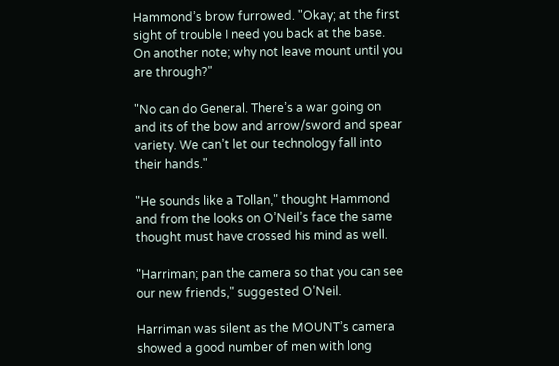Hammond’s brow furrowed. "Okay; at the first sight of trouble I need you back at the base. On another note; why not leave mount until you are through?"

"No can do General. There’s a war going on and its of the bow and arrow/sword and spear variety. We can’t let our technology fall into their hands."

"He sounds like a Tollan," thought Hammond and from the looks on O’Neil’s face the same thought must have crossed his mind as well.

"Harriman; pan the camera so that you can see our new friends," suggested O’Neil.

Harriman was silent as the MOUNT’s camera showed a good number of men with long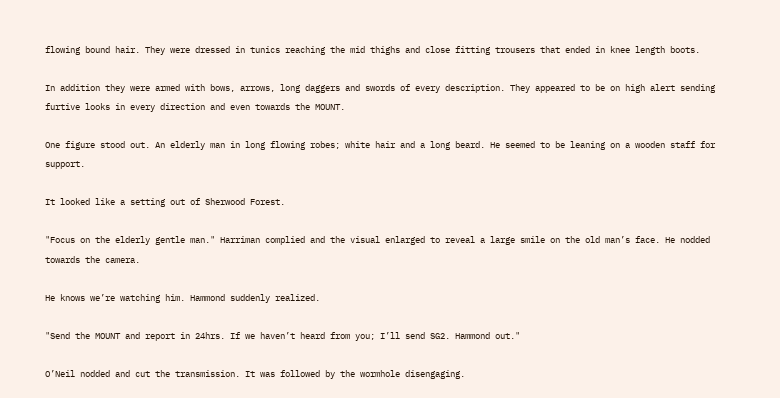flowing bound hair. They were dressed in tunics reaching the mid thighs and close fitting trousers that ended in knee length boots.

In addition they were armed with bows, arrows, long daggers and swords of every description. They appeared to be on high alert sending furtive looks in every direction and even towards the MOUNT.

One figure stood out. An elderly man in long flowing robes; white hair and a long beard. He seemed to be leaning on a wooden staff for support.

It looked like a setting out of Sherwood Forest.

"Focus on the elderly gentle man." Harriman complied and the visual enlarged to reveal a large smile on the old man’s face. He nodded towards the camera.

He knows we’re watching him. Hammond suddenly realized.

"Send the MOUNT and report in 24hrs. If we haven’t heard from you; I’ll send SG2. Hammond out."

O’Neil nodded and cut the transmission. It was followed by the wormhole disengaging.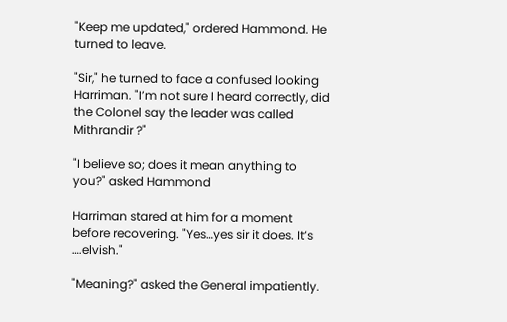"Keep me updated," ordered Hammond. He turned to leave.

"Sir," he turned to face a confused looking Harriman. "I’m not sure I heard correctly, did the Colonel say the leader was called Mithrandir ?"

"I believe so; does it mean anything to you?" asked Hammond

Harriman stared at him for a moment before recovering. "Yes…yes sir it does. It’s ….elvish."

"Meaning?" asked the General impatiently.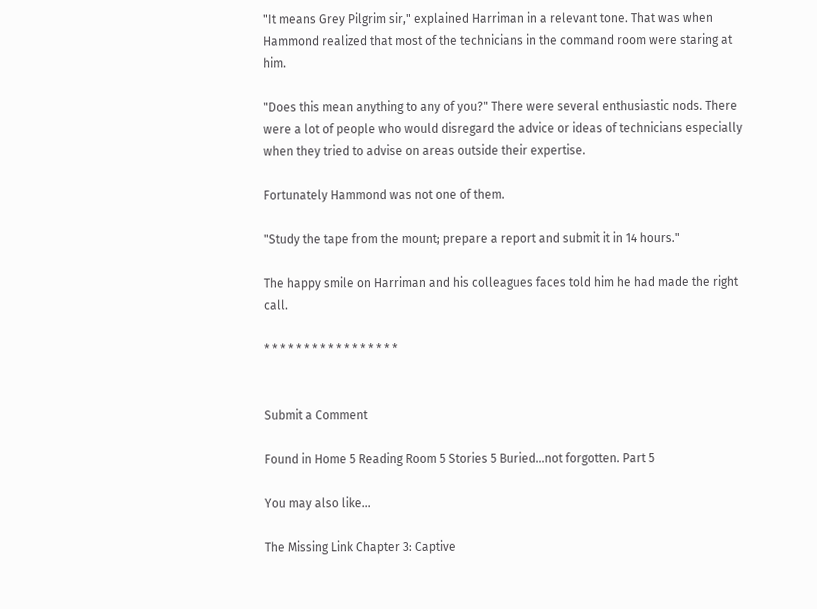"It means Grey Pilgrim sir," explained Harriman in a relevant tone. That was when Hammond realized that most of the technicians in the command room were staring at him.

"Does this mean anything to any of you?" There were several enthusiastic nods. There were a lot of people who would disregard the advice or ideas of technicians especially when they tried to advise on areas outside their expertise.

Fortunately Hammond was not one of them.

"Study the tape from the mount; prepare a report and submit it in 14 hours."

The happy smile on Harriman and his colleagues faces told him he had made the right call.

* * * * * * * * * * * * * * * * *


Submit a Comment

Found in Home 5 Reading Room 5 Stories 5 Buried…not forgotten. Part 5

You may also like…

The Missing Link Chapter 3: Captive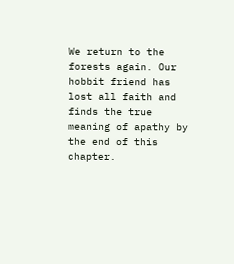We return to the forests again. Our hobbit friend has lost all faith and finds the true meaning of apathy by the end of this chapter.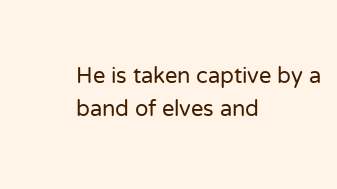He is taken captive by a band of elves and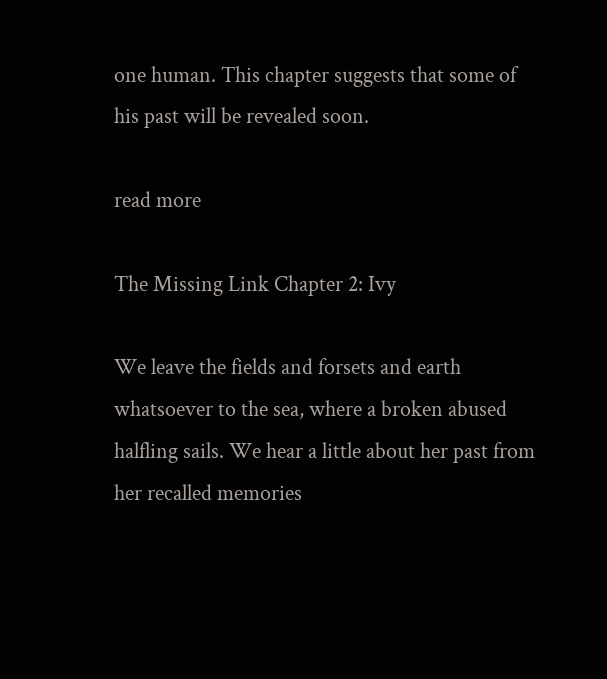one human. This chapter suggests that some of his past will be revealed soon.

read more

The Missing Link Chapter 2: Ivy

We leave the fields and forsets and earth whatsoever to the sea, where a broken abused halfling sails. We hear a little about her past from her recalled memories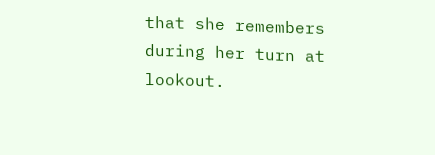that she remembers during her turn at lookout.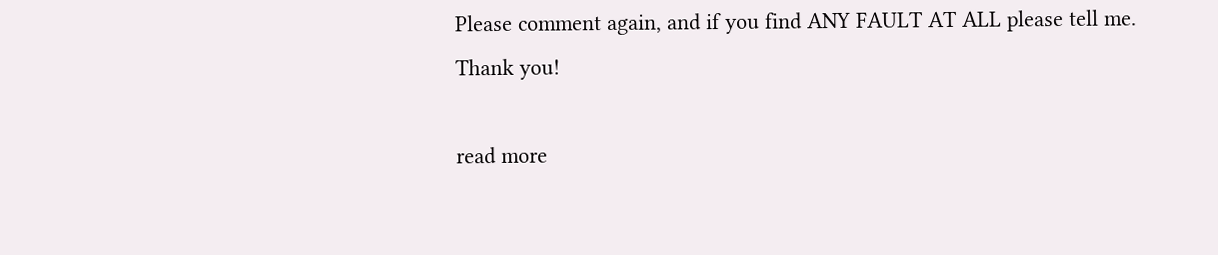Please comment again, and if you find ANY FAULT AT ALL please tell me. Thank you!

read more